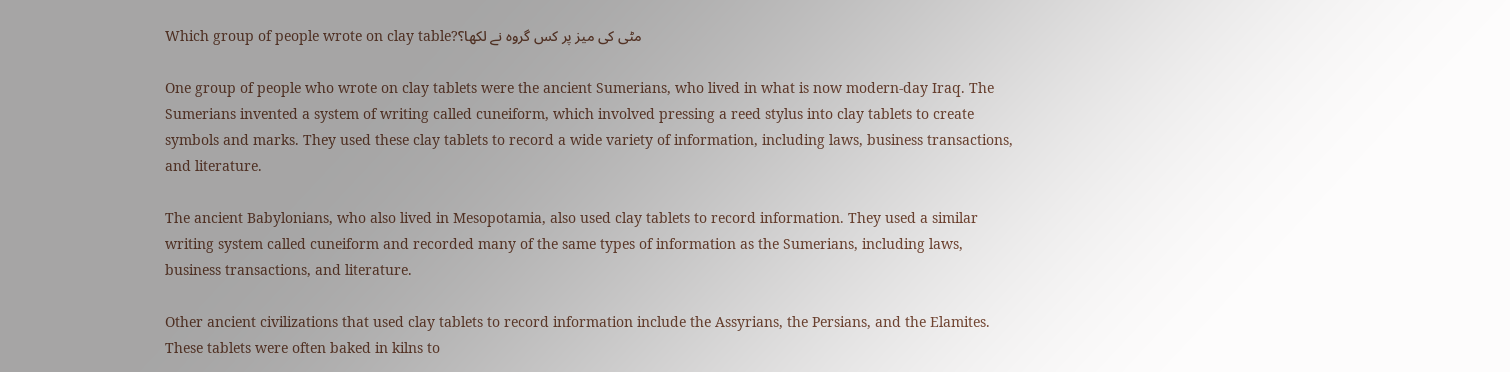Which group of people wrote on clay table?مٹی کی میز پر کس گروہ نے لکھا؟

One group of people who wrote on clay tablets were the ancient Sumerians, who lived in what is now modern-day Iraq. The Sumerians invented a system of writing called cuneiform, which involved pressing a reed stylus into clay tablets to create symbols and marks. They used these clay tablets to record a wide variety of information, including laws, business transactions, and literature.

The ancient Babylonians, who also lived in Mesopotamia, also used clay tablets to record information. They used a similar writing system called cuneiform and recorded many of the same types of information as the Sumerians, including laws, business transactions, and literature.

Other ancient civilizations that used clay tablets to record information include the Assyrians, the Persians, and the Elamites. These tablets were often baked in kilns to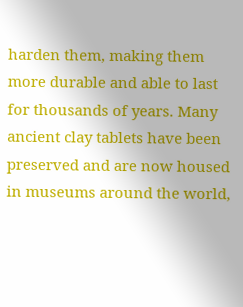harden them, making them more durable and able to last for thousands of years. Many ancient clay tablets have been preserved and are now housed in museums around the world,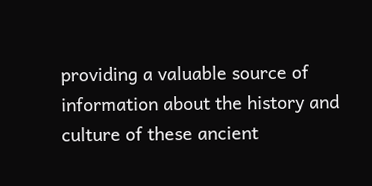providing a valuable source of information about the history and culture of these ancient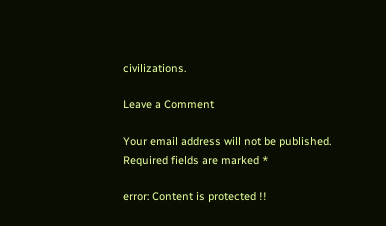civilizations.

Leave a Comment

Your email address will not be published. Required fields are marked *

error: Content is protected !!